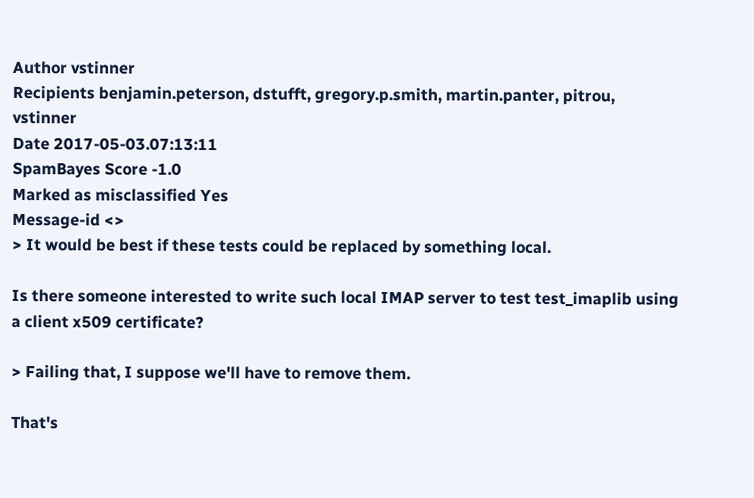Author vstinner
Recipients benjamin.peterson, dstufft, gregory.p.smith, martin.panter, pitrou, vstinner
Date 2017-05-03.07:13:11
SpamBayes Score -1.0
Marked as misclassified Yes
Message-id <>
> It would be best if these tests could be replaced by something local.

Is there someone interested to write such local IMAP server to test test_imaplib using a client x509 certificate?

> Failing that, I suppose we'll have to remove them.

That's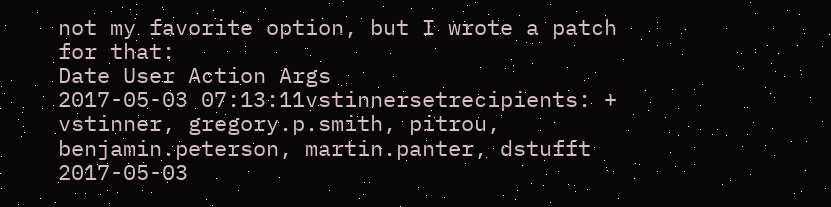not my favorite option, but I wrote a patch for that:
Date User Action Args
2017-05-03 07:13:11vstinnersetrecipients: + vstinner, gregory.p.smith, pitrou, benjamin.peterson, martin.panter, dstufft
2017-05-03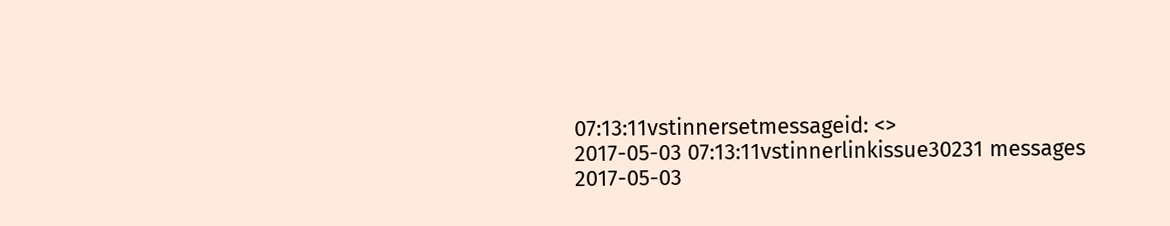07:13:11vstinnersetmessageid: <>
2017-05-03 07:13:11vstinnerlinkissue30231 messages
2017-05-03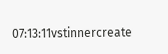07:13:11vstinnercreate